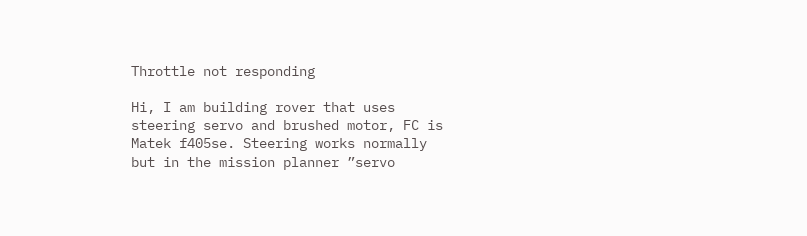Throttle not responding

Hi, I am building rover that uses steering servo and brushed motor, FC is Matek f405se. Steering works normally but in the mission planner ”servo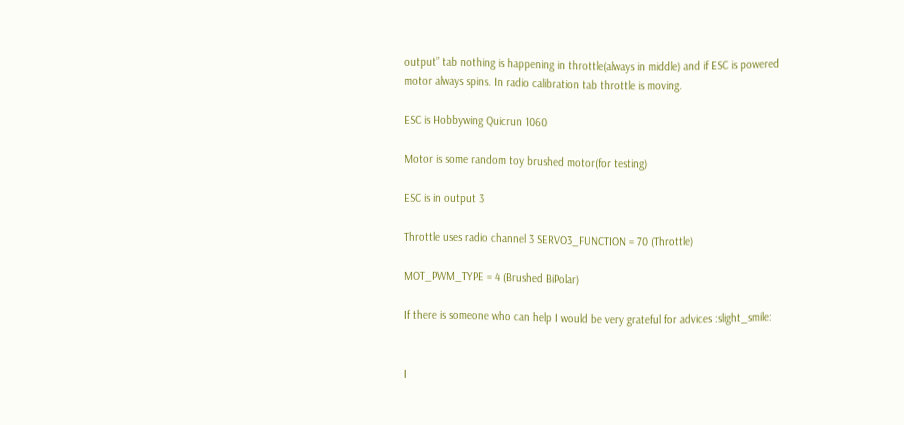output” tab nothing is happening in throttle(always in middle) and if ESC is powered motor always spins. In radio calibration tab throttle is moving.

ESC is Hobbywing Quicrun 1060

Motor is some random toy brushed motor(for testing)

ESC is in output 3

Throttle uses radio channel 3 SERVO3_FUNCTION = 70 (Throttle)

MOT_PWM_TYPE = 4 (Brushed BiPolar)

If there is someone who can help I would be very grateful for advices :slight_smile:


I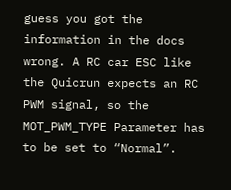guess you got the information in the docs wrong. A RC car ESC like the Quicrun expects an RC PWM signal, so the MOT_PWM_TYPE Parameter has to be set to “Normal”.